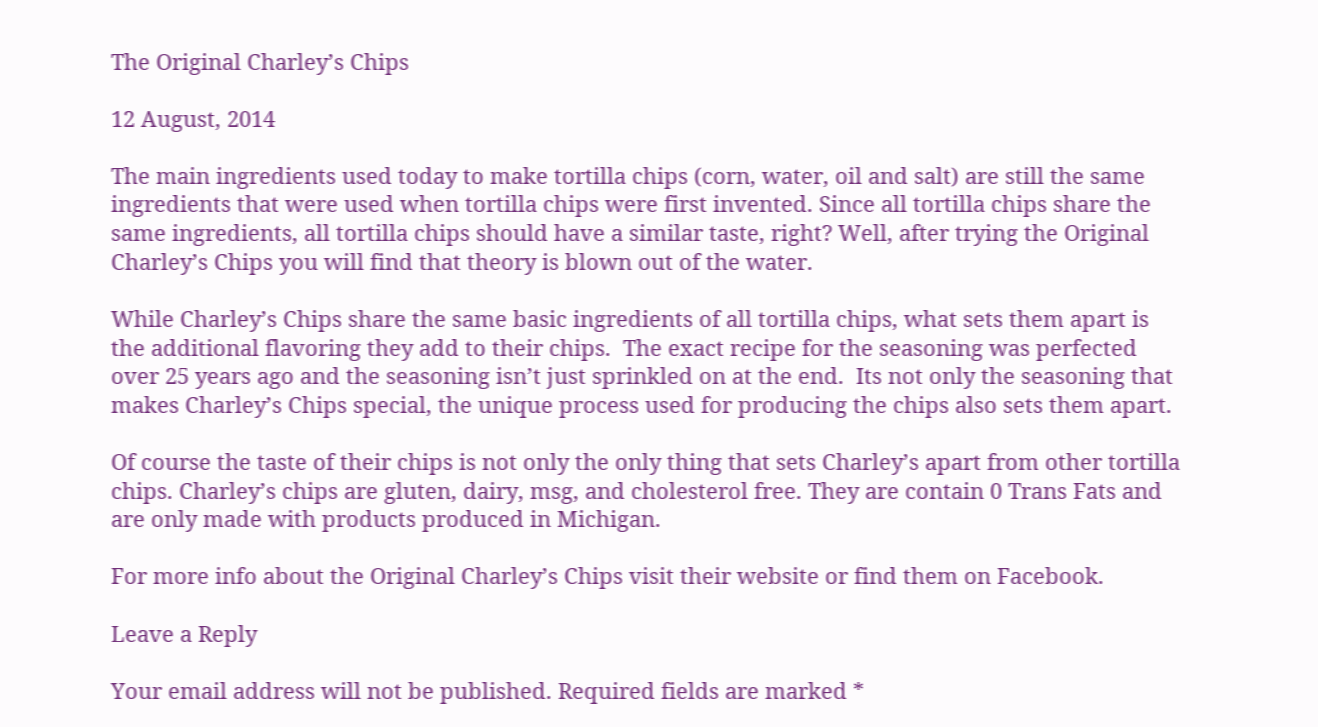The Original Charley’s Chips

12 August, 2014

The main ingredients used today to make tortilla chips (corn, water, oil and salt) are still the same ingredients that were used when tortilla chips were first invented. Since all tortilla chips share the same ingredients, all tortilla chips should have a similar taste, right? Well, after trying the Original Charley’s Chips you will find that theory is blown out of the water.

While Charley’s Chips share the same basic ingredients of all tortilla chips, what sets them apart is the additional flavoring they add to their chips.  The exact recipe for the seasoning was perfected over 25 years ago and the seasoning isn’t just sprinkled on at the end.  Its not only the seasoning that makes Charley’s Chips special, the unique process used for producing the chips also sets them apart.

Of course the taste of their chips is not only the only thing that sets Charley’s apart from other tortilla chips. Charley’s chips are gluten, dairy, msg, and cholesterol free. They are contain 0 Trans Fats and are only made with products produced in Michigan.

For more info about the Original Charley’s Chips visit their website or find them on Facebook.

Leave a Reply

Your email address will not be published. Required fields are marked *